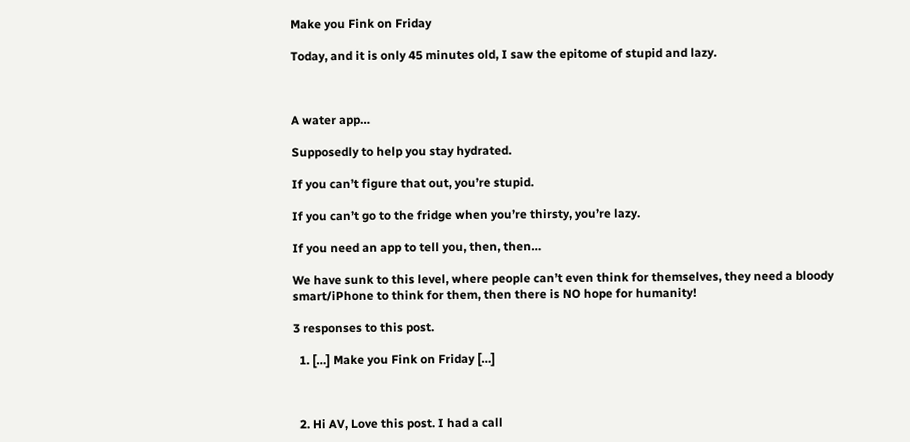Make you Fink on Friday

Today, and it is only 45 minutes old, I saw the epitome of stupid and lazy.



A water app…

Supposedly to help you stay hydrated.

If you can’t figure that out, you’re stupid.

If you can’t go to the fridge when you’re thirsty, you’re lazy.

If you need an app to tell you, then, then…

We have sunk to this level, where people can’t even think for themselves, they need a bloody smart/iPhone to think for them, then there is NO hope for humanity!

3 responses to this post.

  1. […] Make you Fink on Friday […]



  2. Hi AV, Love this post. I had a call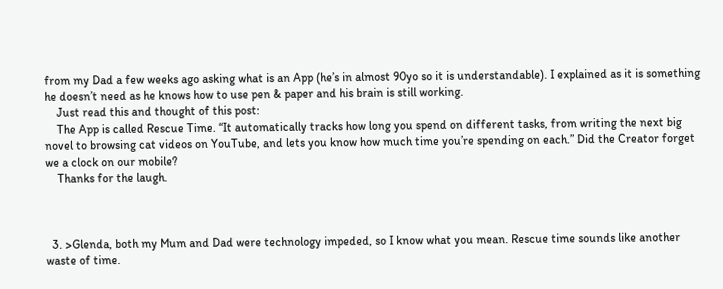from my Dad a few weeks ago asking what is an App (he’s in almost 90yo so it is understandable). I explained as it is something he doesn’t need as he knows how to use pen & paper and his brain is still working.
    Just read this and thought of this post:
    The App is called Rescue Time. “It automatically tracks how long you spend on different tasks, from writing the next big novel to browsing cat videos on YouTube, and lets you know how much time you’re spending on each.” Did the Creator forget we a clock on our mobile?
    Thanks for the laugh.



  3. >Glenda, both my Mum and Dad were technology impeded, so I know what you mean. Rescue time sounds like another waste of time.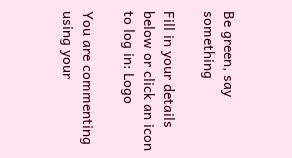Be green, say something

Fill in your details below or click an icon to log in: Logo

You are commenting using your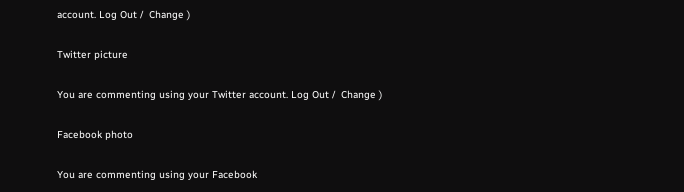account. Log Out /  Change )

Twitter picture

You are commenting using your Twitter account. Log Out /  Change )

Facebook photo

You are commenting using your Facebook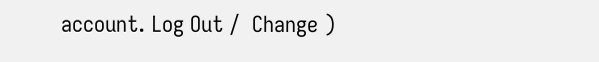account. Log Out /  Change )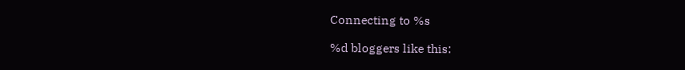Connecting to %s

%d bloggers like this: